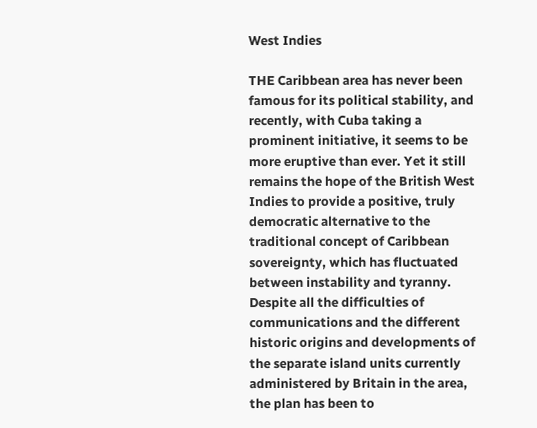West Indies

THE Caribbean area has never been famous for its political stability, and recently, with Cuba taking a prominent initiative, it seems to be more eruptive than ever. Yet it still remains the hope of the British West Indies to provide a positive, truly democratic alternative to the traditional concept of Caribbean sovereignty, which has fluctuated between instability and tyranny. Despite all the difficulties of communications and the different historic origins and developments of the separate island units currently administered by Britain in the area, the plan has been to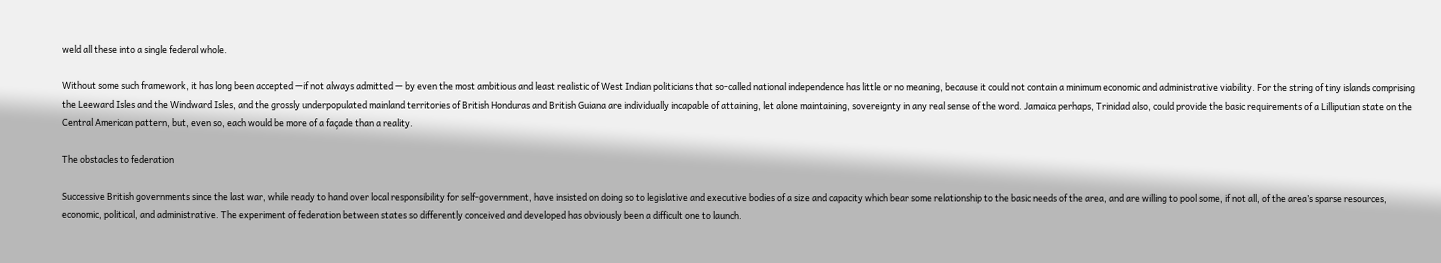weld all these into a single federal whole.

Without some such framework, it has long been accepted —if not always admitted — by even the most ambitious and least realistic of West Indian politicians that so-called national independence has little or no meaning, because it could not contain a minimum economic and administrative viability. For the string of tiny islands comprising the Leeward Isles and the Windward Isles, and the grossly underpopulated mainland territories of British Honduras and British Guiana are individually incapable of attaining, let alone maintaining, sovereignty in any real sense of the word. Jamaica perhaps, Trinidad also, could provide the basic requirements of a Lilliputian state on the Central American pattern, but, even so, each would be more of a façade than a reality.

The obstacles to federation

Successive British governments since the last war, while ready to hand over local responsibility for self-government, have insisted on doing so to legislative and executive bodies of a size and capacity which bear some relationship to the basic needs of the area, and are willing to pool some, if not all, of the area’s sparse resources, economic, political, and administrative. The experiment of federation between states so differently conceived and developed has obviously been a difficult one to launch.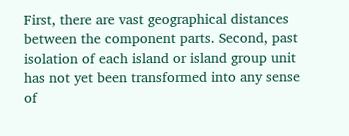First, there are vast geographical distances between the component parts. Second, past isolation of each island or island group unit has not yet been transformed into any sense of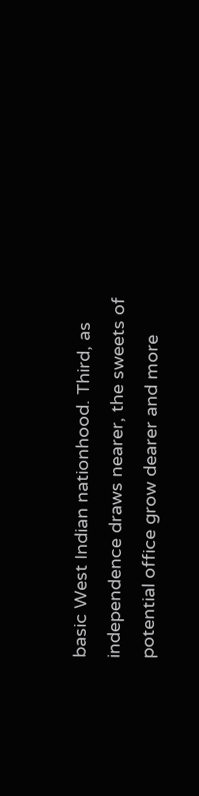basic West Indian nationhood. Third, as independence draws nearer, the sweets of potential office grow dearer and more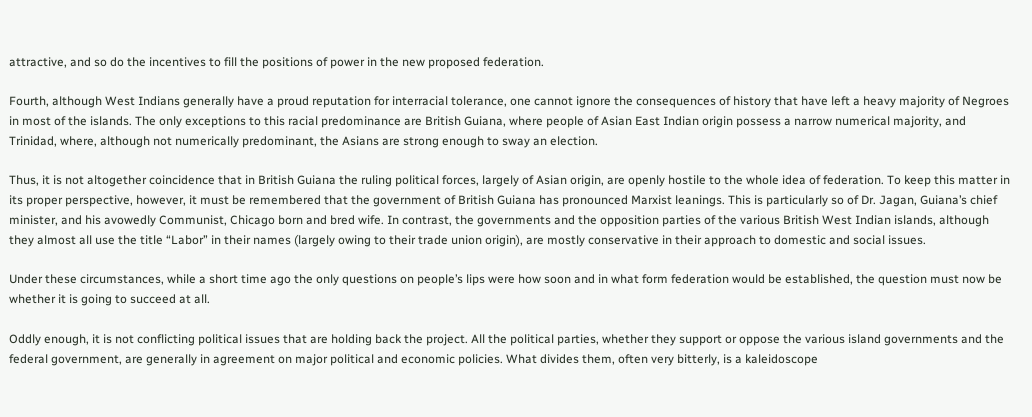attractive, and so do the incentives to fill the positions of power in the new proposed federation.

Fourth, although West Indians generally have a proud reputation for interracial tolerance, one cannot ignore the consequences of history that have left a heavy majority of Negroes in most of the islands. The only exceptions to this racial predominance are British Guiana, where people of Asian East Indian origin possess a narrow numerical majority, and Trinidad, where, although not numerically predominant, the Asians are strong enough to sway an election.

Thus, it is not altogether coincidence that in British Guiana the ruling political forces, largely of Asian origin, are openly hostile to the whole idea of federation. To keep this matter in its proper perspective, however, it must be remembered that the government of British Guiana has pronounced Marxist leanings. This is particularly so of Dr. Jagan, Guiana’s chief minister, and his avowedly Communist, Chicago born and bred wife. In contrast, the governments and the opposition parties of the various British West Indian islands, although they almost all use the title “Labor” in their names (largely owing to their trade union origin), are mostly conservative in their approach to domestic and social issues.

Under these circumstances, while a short time ago the only questions on people’s lips were how soon and in what form federation would be established, the question must now be whether it is going to succeed at all.

Oddly enough, it is not conflicting political issues that are holding back the project. All the political parties, whether they support or oppose the various island governments and the federal government, are generally in agreement on major political and economic policies. What divides them, often very bitterly, is a kaleidoscope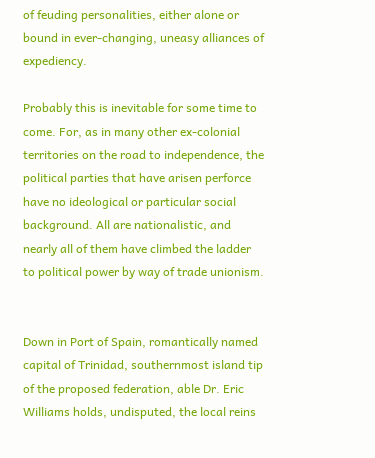of feuding personalities, either alone or bound in ever-changing, uneasy alliances of expediency.

Probably this is inevitable for some time to come. For, as in many other ex-colonial territories on the road to independence, the political parties that have arisen perforce have no ideological or particular social background. All are nationalistic, and nearly all of them have climbed the ladder to political power by way of trade unionism.


Down in Port of Spain, romantically named capital of Trinidad, southernmost island tip of the proposed federation, able Dr. Eric Williams holds, undisputed, the local reins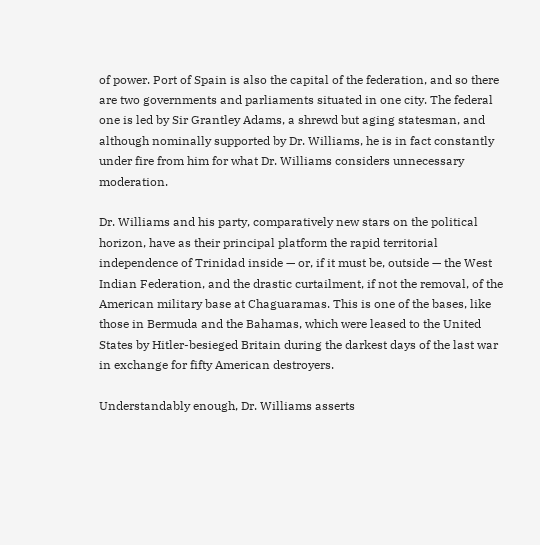of power. Port of Spain is also the capital of the federation, and so there are two governments and parliaments situated in one city. The federal one is led by Sir Grantley Adams, a shrewd but aging statesman, and although nominally supported by Dr. Williams, he is in fact constantly under fire from him for what Dr. Williams considers unnecessary moderation.

Dr. Williams and his party, comparatively new stars on the political horizon, have as their principal platform the rapid territorial independence of Trinidad inside — or, if it must be, outside — the West Indian Federation, and the drastic curtailment, if not the removal, of the American military base at Chaguaramas. This is one of the bases, like those in Bermuda and the Bahamas, which were leased to the United States by Hitler-besieged Britain during the darkest days of the last war in exchange for fifty American destroyers.

Understandably enough, Dr. Williams asserts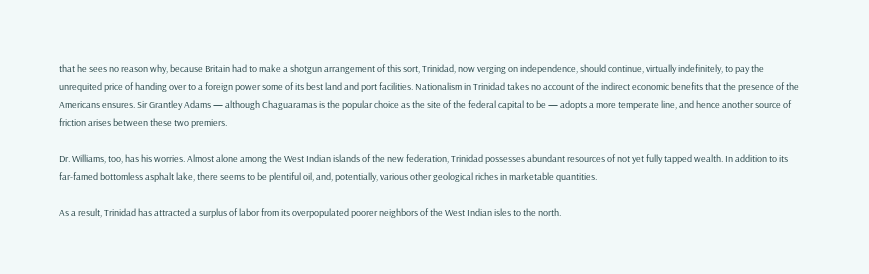that he sees no reason why, because Britain had to make a shotgun arrangement of this sort, Trinidad, now verging on independence, should continue, virtually indefinitely, to pay the unrequited price of handing over to a foreign power some of its best land and port facilities. Nationalism in Trinidad takes no account of the indirect economic benefits that the presence of the Americans ensures. Sir Grantley Adams — although Chaguaramas is the popular choice as the site of the federal capital to be — adopts a more temperate line, and hence another source of friction arises between these two premiers.

Dr. Williams, too, has his worries. Almost alone among the West Indian islands of the new federation, Trinidad possesses abundant resources of not yet fully tapped wealth. In addition to its far-famed bottomless asphalt lake, there seems to be plentiful oil, and, potentially, various other geological riches in marketable quantities.

As a result, Trinidad has attracted a surplus of labor from its overpopulated poorer neighbors of the West Indian isles to the north.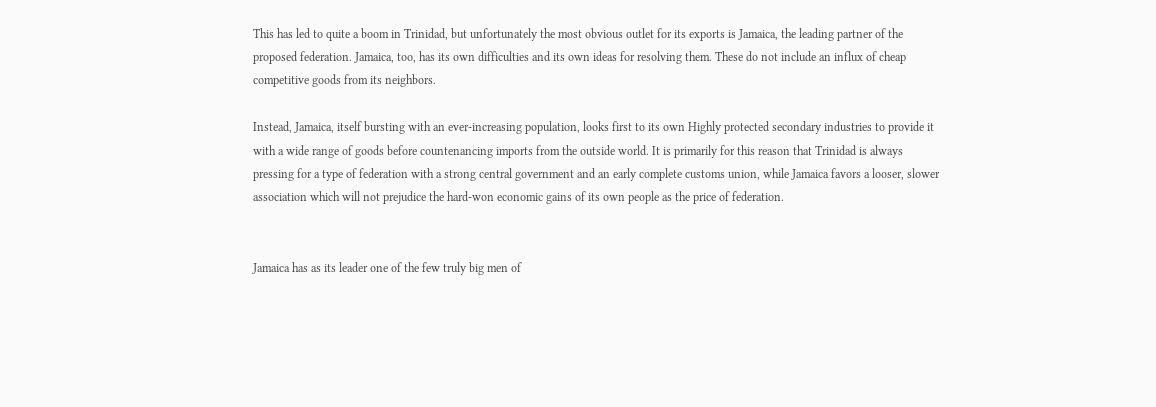This has led to quite a boom in Trinidad, but unfortunately the most obvious outlet for its exports is Jamaica, the leading partner of the proposed federation. Jamaica, too, has its own difficulties and its own ideas for resolving them. These do not include an influx of cheap competitive goods from its neighbors.

Instead, Jamaica, itself bursting with an ever-increasing population, looks first to its own Highly protected secondary industries to provide it with a wide range of goods before countenancing imports from the outside world. It is primarily for this reason that Trinidad is always pressing for a type of federation with a strong central government and an early complete customs union, while Jamaica favors a looser, slower association which will not prejudice the hard-won economic gains of its own people as the price of federation.


Jamaica has as its leader one of the few truly big men of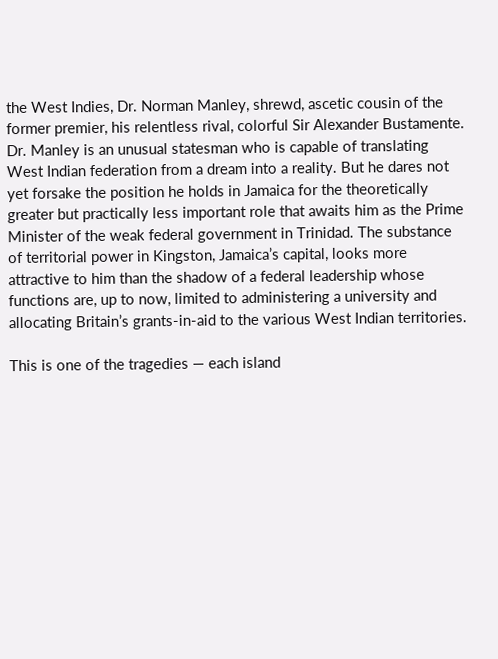the West Indies, Dr. Norman Manley, shrewd, ascetic cousin of the former premier, his relentless rival, colorful Sir Alexander Bustamente. Dr. Manley is an unusual statesman who is capable of translating West Indian federation from a dream into a reality. But he dares not yet forsake the position he holds in Jamaica for the theoretically greater but practically less important role that awaits him as the Prime Minister of the weak federal government in Trinidad. The substance of territorial power in Kingston, Jamaica’s capital, looks more attractive to him than the shadow of a federal leadership whose functions are, up to now, limited to administering a university and allocating Britain’s grants-in-aid to the various West Indian territories.

This is one of the tragedies — each island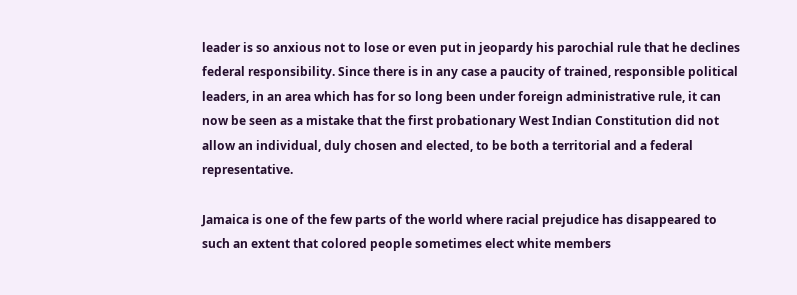leader is so anxious not to lose or even put in jeopardy his parochial rule that he declines federal responsibility. Since there is in any case a paucity of trained, responsible political leaders, in an area which has for so long been under foreign administrative rule, it can now be seen as a mistake that the first probationary West Indian Constitution did not allow an individual, duly chosen and elected, to be both a territorial and a federal representative.

Jamaica is one of the few parts of the world where racial prejudice has disappeared to such an extent that colored people sometimes elect white members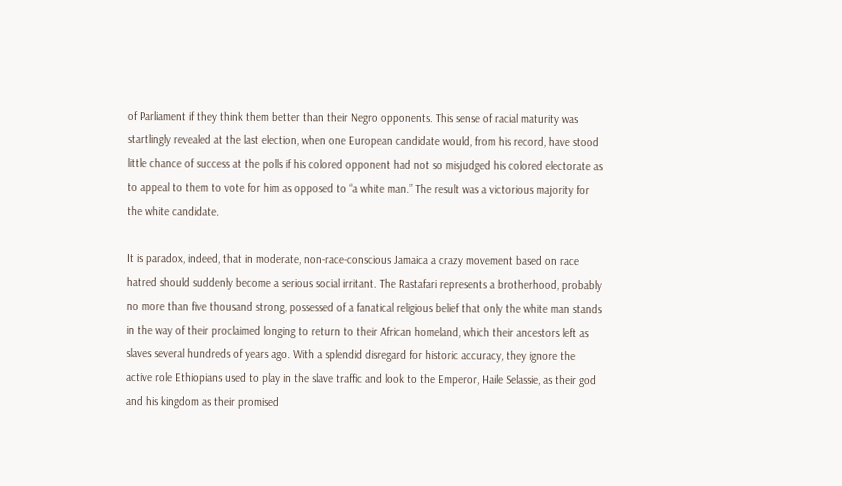of Parliament if they think them better than their Negro opponents. This sense of racial maturity was startlingly revealed at the last election, when one European candidate would, from his record, have stood little chance of success at the polls if his colored opponent had not so misjudged his colored electorate as to appeal to them to vote for him as opposed to “a white man.” The result was a victorious majority for the white candidate.

It is paradox, indeed, that in moderate, non-race-conscious Jamaica a crazy movement based on race hatred should suddenly become a serious social irritant. The Rastafari represents a brotherhood, probably no more than five thousand strong, possessed of a fanatical religious belief that only the white man stands in the way of their proclaimed longing to return to their African homeland, which their ancestors left as slaves several hundreds of years ago. With a splendid disregard for historic accuracy, they ignore the active role Ethiopians used to play in the slave traffic and look to the Emperor, Haile Selassie, as their god and his kingdom as their promised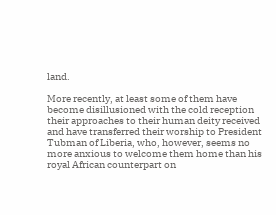land.

More recently, at least some of them have become disillusioned with the cold reception their approaches to their human deity received and have transferred their worship to President Tubman of Liberia, who, however, seems no more anxious to welcome them home than his royal African counterpart on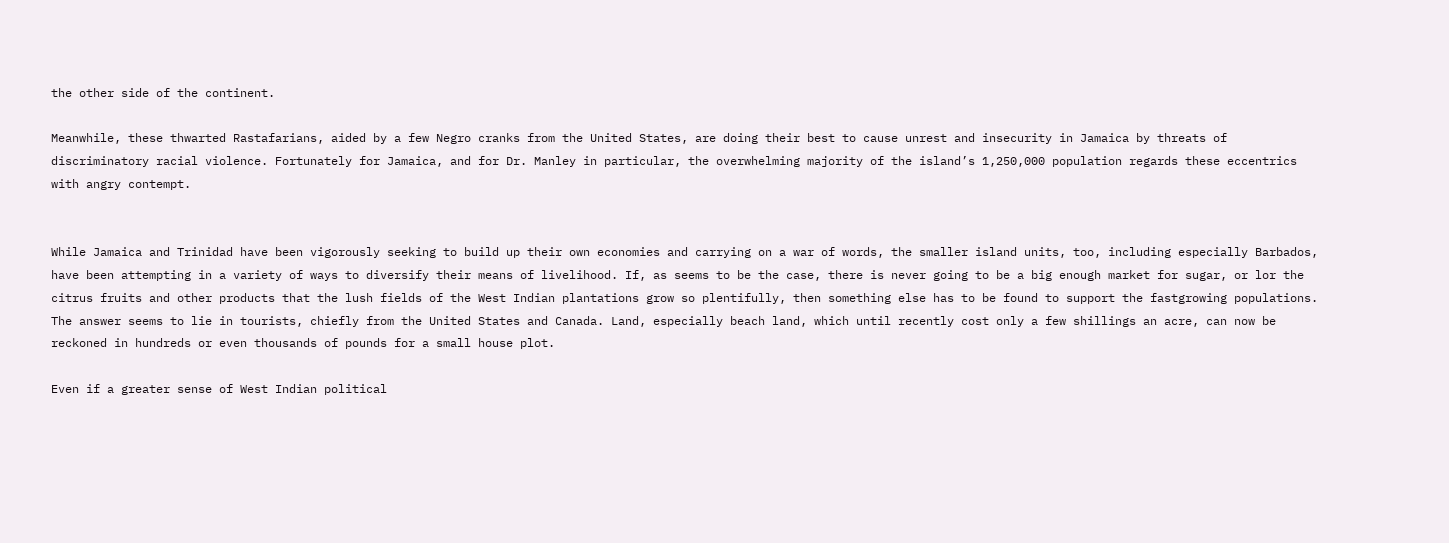the other side of the continent.

Meanwhile, these thwarted Rastafarians, aided by a few Negro cranks from the United States, are doing their best to cause unrest and insecurity in Jamaica by threats of discriminatory racial violence. Fortunately for Jamaica, and for Dr. Manley in particular, the overwhelming majority of the island’s 1,250,000 population regards these eccentrics with angry contempt.


While Jamaica and Trinidad have been vigorously seeking to build up their own economies and carrying on a war of words, the smaller island units, too, including especially Barbados, have been attempting in a variety of ways to diversify their means of livelihood. If, as seems to be the case, there is never going to be a big enough market for sugar, or lor the citrus fruits and other products that the lush fields of the West Indian plantations grow so plentifully, then something else has to be found to support the fastgrowing populations. The answer seems to lie in tourists, chiefly from the United States and Canada. Land, especially beach land, which until recently cost only a few shillings an acre, can now be reckoned in hundreds or even thousands of pounds for a small house plot.

Even if a greater sense of West Indian political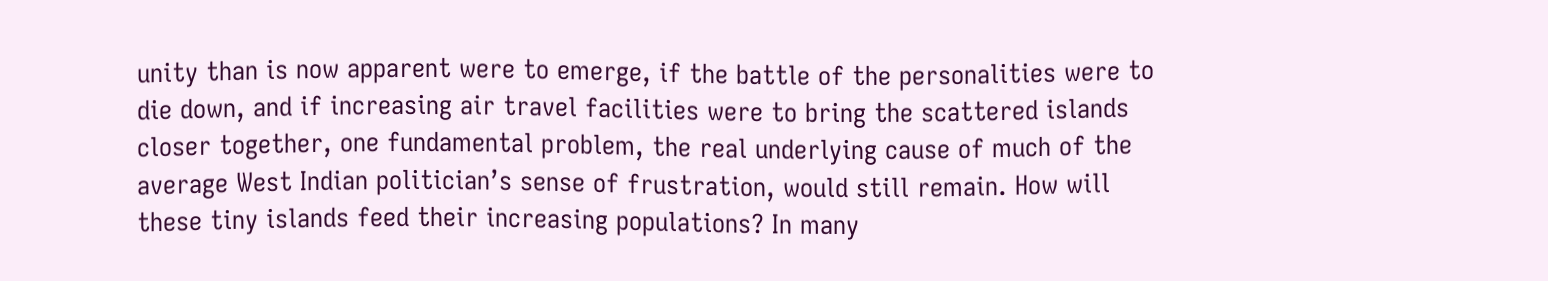unity than is now apparent were to emerge, if the battle of the personalities were to die down, and if increasing air travel facilities were to bring the scattered islands closer together, one fundamental problem, the real underlying cause of much of the average West Indian politician’s sense of frustration, would still remain. How will these tiny islands feed their increasing populations? In many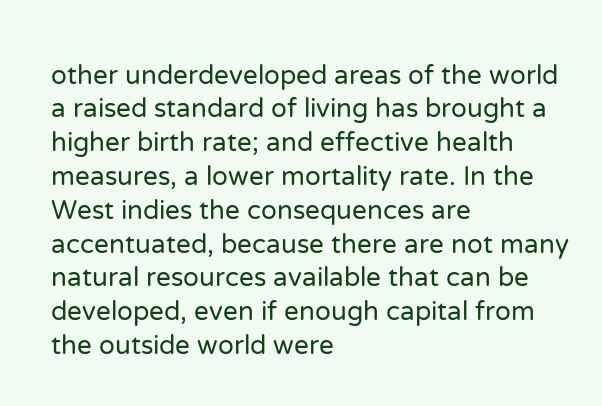other underdeveloped areas of the world a raised standard of living has brought a higher birth rate; and effective health measures, a lower mortality rate. In the West indies the consequences are accentuated, because there are not many natural resources available that can be developed, even if enough capital from the outside world were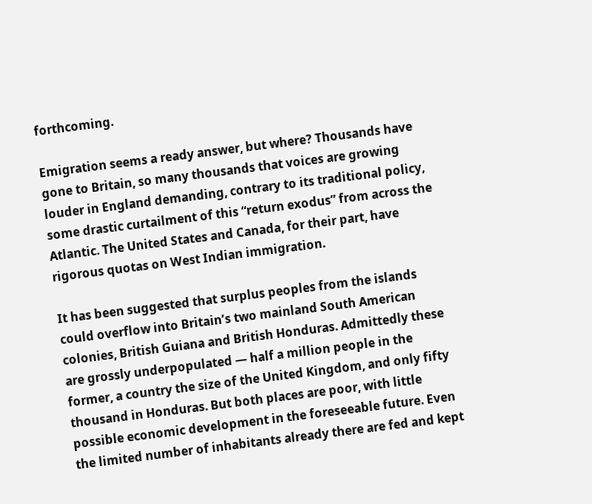forthcoming.

Emigration seems a ready answer, but where? Thousands have gone to Britain, so many thousands that voices are growing louder in England demanding, contrary to its traditional policy, some drastic curtailment of this “return exodus” from across the Atlantic. The United States and Canada, for their part, have rigorous quotas on West Indian immigration.

It has been suggested that surplus peoples from the islands could overflow into Britain’s two mainland South American colonies, British Guiana and British Honduras. Admittedly these are grossly underpopulated — half a million people in the former, a country the size of the United Kingdom, and only fifty thousand in Honduras. But both places are poor, with little possible economic development in the foreseeable future. Even the limited number of inhabitants already there are fed and kept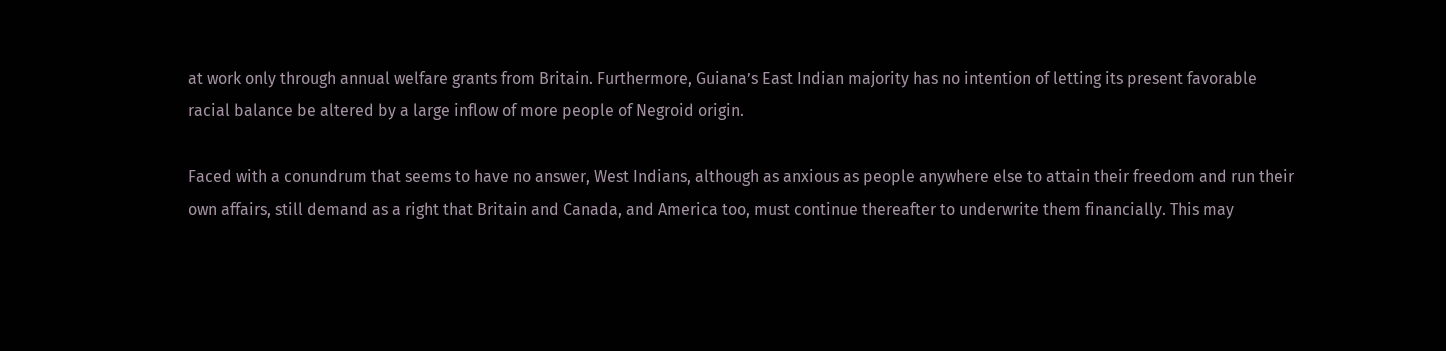at work only through annual welfare grants from Britain. Furthermore, Guiana’s East Indian majority has no intention of letting its present favorable racial balance be altered by a large inflow of more people of Negroid origin.

Faced with a conundrum that seems to have no answer, West Indians, although as anxious as people anywhere else to attain their freedom and run their own affairs, still demand as a right that Britain and Canada, and America too, must continue thereafter to underwrite them financially. This may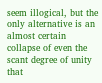seem illogical, but the only alternative is an almost certain collapse of even the scant degree of unity that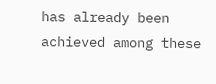has already been achieved among these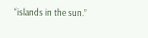“islands in the sun.”